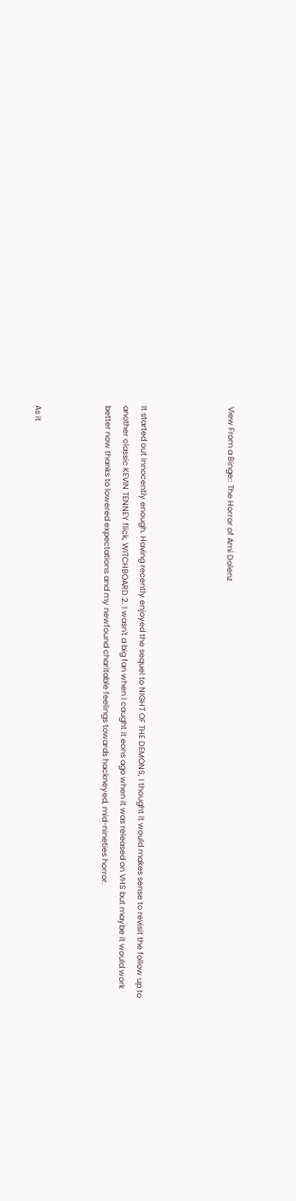View From a Binge:: The Horror of Ami Dolenz




It started out innocently enough. Having recently enjoyed the sequel to NIGHT OF THE DEMONS, I thought it would makes sense to revisit the follow up to another classic KEVIN TENNEY flick, WITCHBOARD 2. I wasn't a big fan when I caught it eons ago when it was released on VHS but maybe it would work better now thanks to lowered expectations and my newfound charitable feelings towards hackneyed, mid-nineties horror.



As it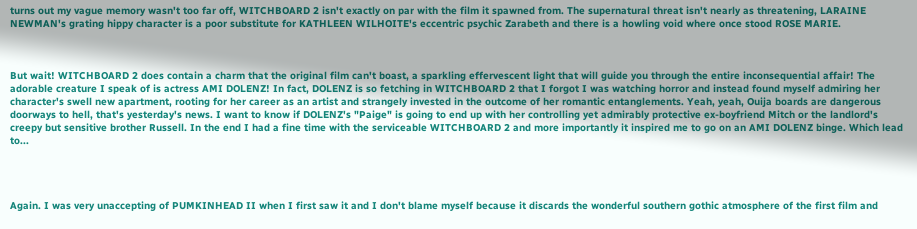turns out my vague memory wasn't too far off, WITCHBOARD 2 isn't exactly on par with the film it spawned from. The supernatural threat isn't nearly as threatening, LARAINE NEWMAN's grating hippy character is a poor substitute for KATHLEEN WILHOITE's eccentric psychic Zarabeth and there is a howling void where once stood ROSE MARIE.



But wait! WITCHBOARD 2 does contain a charm that the original film can't boast, a sparkling effervescent light that will guide you through the entire inconsequential affair! The adorable creature I speak of is actress AMI DOLENZ! In fact, DOLENZ is so fetching in WITCHBOARD 2 that I forgot I was watching horror and instead found myself admiring her character's swell new apartment, rooting for her career as an artist and strangely invested in the outcome of her romantic entanglements. Yeah, yeah, Ouija boards are dangerous doorways to hell, that's yesterday's news. I want to know if DOLENZ's "Paige" is going to end up with her controlling yet admirably protective ex-boyfriend Mitch or the landlord's creepy but sensitive brother Russell. In the end I had a fine time with the serviceable WITCHBOARD 2 and more importantly it inspired me to go on an AMI DOLENZ binge. Which lead to...




Again. I was very unaccepting of PUMKINHEAD II when I first saw it and I don't blame myself because it discards the wonderful southern gothic atmosphere of the first film and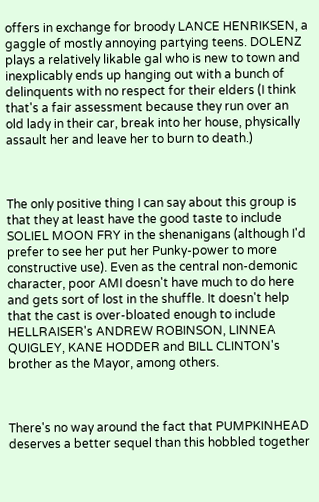offers in exchange for broody LANCE HENRIKSEN, a gaggle of mostly annoying partying teens. DOLENZ plays a relatively likable gal who is new to town and inexplicably ends up hanging out with a bunch of delinquents with no respect for their elders (I think that's a fair assessment because they run over an old lady in their car, break into her house, physically assault her and leave her to burn to death.)



The only positive thing I can say about this group is that they at least have the good taste to include SOLIEL MOON FRY in the shenanigans (although I'd prefer to see her put her Punky-power to more constructive use). Even as the central non-demonic character, poor AMI doesn't have much to do here and gets sort of lost in the shuffle. It doesn't help that the cast is over-bloated enough to include HELLRAISER's ANDREW ROBINSON, LINNEA QUIGLEY, KANE HODDER and BILL CLINTON's brother as the Mayor, among others.



There's no way around the fact that PUMPKINHEAD deserves a better sequel than this hobbled together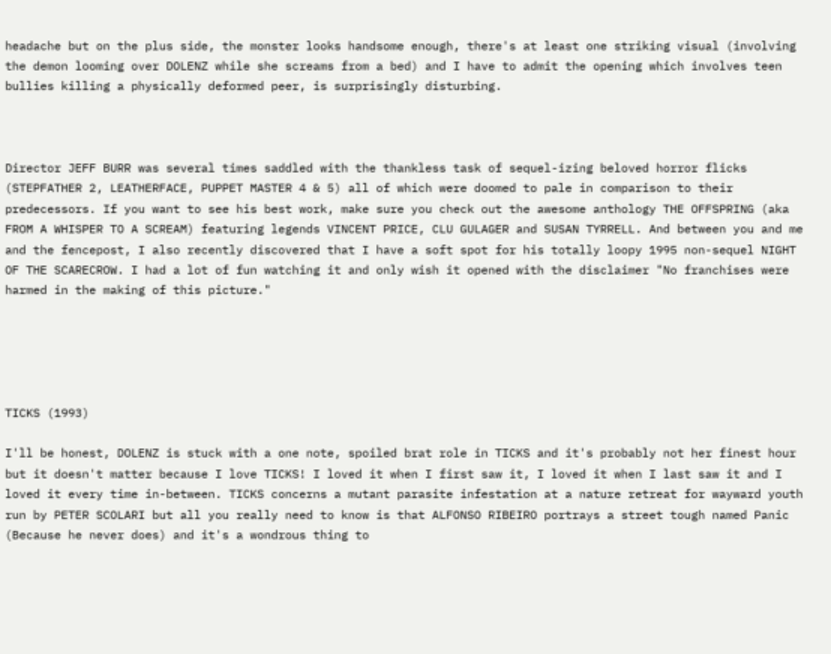headache but on the plus side, the monster looks handsome enough, there's at least one striking visual (involving the demon looming over DOLENZ while she screams from a bed) and I have to admit the opening which involves teen bullies killing a physically deformed peer, is surprisingly disturbing.



Director JEFF BURR was several times saddled with the thankless task of sequel-izing beloved horror flicks (STEPFATHER 2, LEATHERFACE, PUPPET MASTER 4 & 5) all of which were doomed to pale in comparison to their predecessors. If you want to see his best work, make sure you check out the awesome anthology THE OFFSPRING (aka FROM A WHISPER TO A SCREAM) featuring legends VINCENT PRICE, CLU GULAGER and SUSAN TYRRELL. And between you and me and the fencepost, I also recently discovered that I have a soft spot for his totally loopy 1995 non-sequel NIGHT OF THE SCARECROW. I had a lot of fun watching it and only wish it opened with the disclaimer "No franchises were harmed in the making of this picture."





TICKS (1993)

I'll be honest, DOLENZ is stuck with a one note, spoiled brat role in TICKS and it's probably not her finest hour but it doesn't matter because I love TICKS! I loved it when I first saw it, I loved it when I last saw it and I loved it every time in-between. TICKS concerns a mutant parasite infestation at a nature retreat for wayward youth run by PETER SCOLARI but all you really need to know is that ALFONSO RIBEIRO portrays a street tough named Panic (Because he never does) and it's a wondrous thing to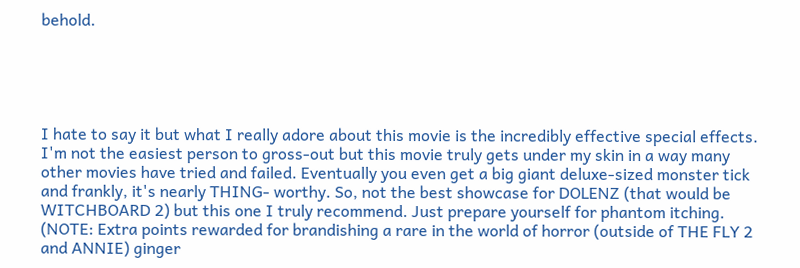behold.





I hate to say it but what I really adore about this movie is the incredibly effective special effects. I'm not the easiest person to gross-out but this movie truly gets under my skin in a way many other movies have tried and failed. Eventually you even get a big giant deluxe-sized monster tick and frankly, it's nearly THING- worthy. So, not the best showcase for DOLENZ (that would be WITCHBOARD 2) but this one I truly recommend. Just prepare yourself for phantom itching. (NOTE: Extra points rewarded for brandishing a rare in the world of horror (outside of THE FLY 2 and ANNIE) ginger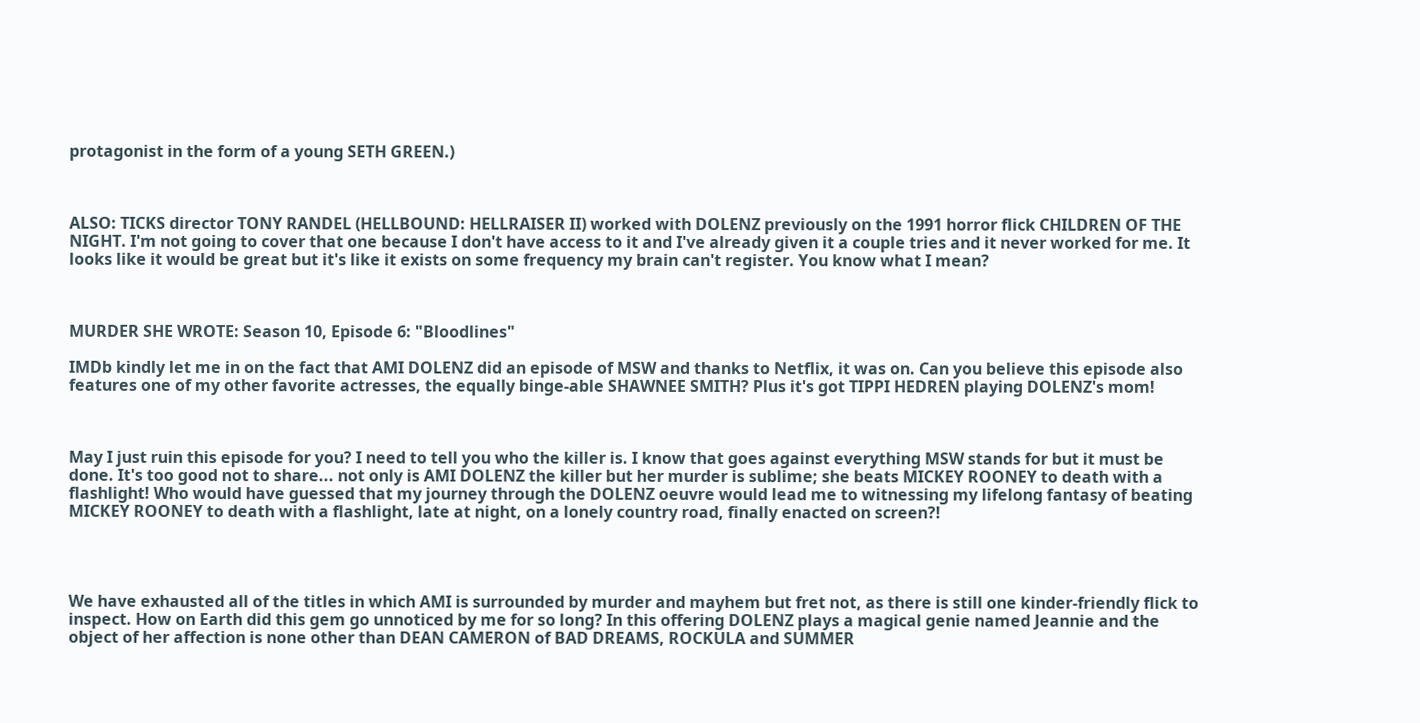protagonist in the form of a young SETH GREEN.)



ALSO: TICKS director TONY RANDEL (HELLBOUND: HELLRAISER II) worked with DOLENZ previously on the 1991 horror flick CHILDREN OF THE NIGHT. I'm not going to cover that one because I don't have access to it and I've already given it a couple tries and it never worked for me. It looks like it would be great but it's like it exists on some frequency my brain can't register. You know what I mean?



MURDER SHE WROTE: Season 10, Episode 6: "Bloodlines"

IMDb kindly let me in on the fact that AMI DOLENZ did an episode of MSW and thanks to Netflix, it was on. Can you believe this episode also features one of my other favorite actresses, the equally binge-able SHAWNEE SMITH? Plus it's got TIPPI HEDREN playing DOLENZ's mom!



May I just ruin this episode for you? I need to tell you who the killer is. I know that goes against everything MSW stands for but it must be done. It's too good not to share... not only is AMI DOLENZ the killer but her murder is sublime; she beats MICKEY ROONEY to death with a flashlight! Who would have guessed that my journey through the DOLENZ oeuvre would lead me to witnessing my lifelong fantasy of beating MICKEY ROONEY to death with a flashlight, late at night, on a lonely country road, finally enacted on screen?!




We have exhausted all of the titles in which AMI is surrounded by murder and mayhem but fret not, as there is still one kinder-friendly flick to inspect. How on Earth did this gem go unnoticed by me for so long? In this offering DOLENZ plays a magical genie named Jeannie and the object of her affection is none other than DEAN CAMERON of BAD DREAMS, ROCKULA and SUMMER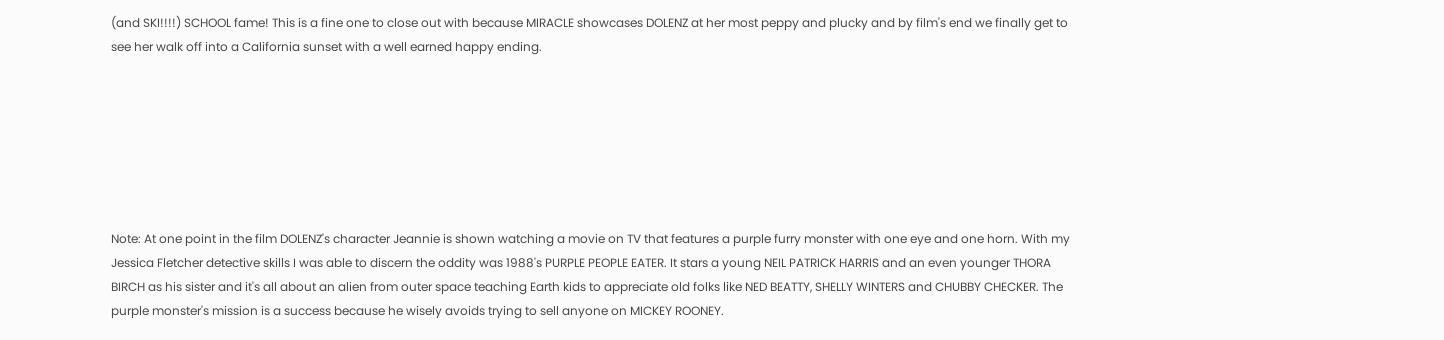(and SKI!!!!) SCHOOL fame! This is a fine one to close out with because MIRACLE showcases DOLENZ at her most peppy and plucky and by film's end we finally get to see her walk off into a California sunset with a well earned happy ending.







Note: At one point in the film DOLENZ's character Jeannie is shown watching a movie on TV that features a purple furry monster with one eye and one horn. With my Jessica Fletcher detective skills I was able to discern the oddity was 1988's PURPLE PEOPLE EATER. It stars a young NEIL PATRICK HARRIS and an even younger THORA BIRCH as his sister and it's all about an alien from outer space teaching Earth kids to appreciate old folks like NED BEATTY, SHELLY WINTERS and CHUBBY CHECKER. The purple monster's mission is a success because he wisely avoids trying to sell anyone on MICKEY ROONEY.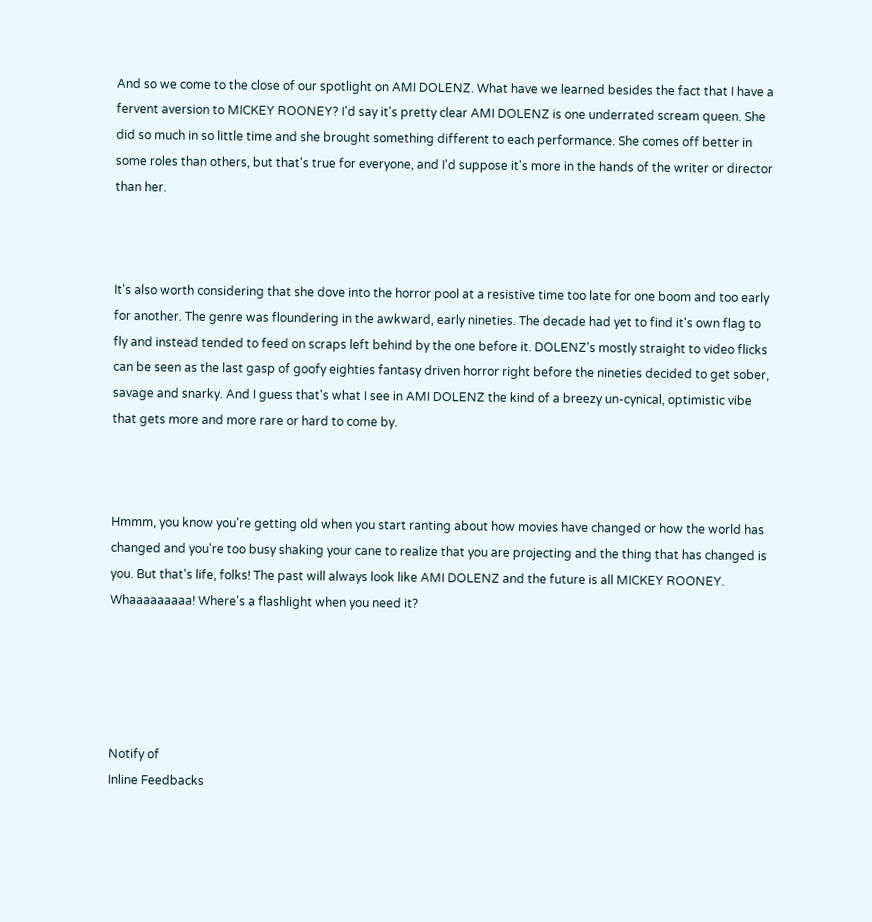And so we come to the close of our spotlight on AMI DOLENZ. What have we learned besides the fact that I have a fervent aversion to MICKEY ROONEY? I'd say it's pretty clear AMI DOLENZ is one underrated scream queen. She did so much in so little time and she brought something different to each performance. She comes off better in some roles than others, but that's true for everyone, and I'd suppose it's more in the hands of the writer or director than her.



It's also worth considering that she dove into the horror pool at a resistive time too late for one boom and too early for another. The genre was floundering in the awkward, early nineties. The decade had yet to find it's own flag to fly and instead tended to feed on scraps left behind by the one before it. DOLENZ's mostly straight to video flicks can be seen as the last gasp of goofy eighties fantasy driven horror right before the nineties decided to get sober, savage and snarky. And I guess that's what I see in AMI DOLENZ the kind of a breezy un-cynical, optimistic vibe that gets more and more rare or hard to come by.



Hmmm, you know you're getting old when you start ranting about how movies have changed or how the world has changed and you're too busy shaking your cane to realize that you are projecting and the thing that has changed is you. But that's life, folks! The past will always look like AMI DOLENZ and the future is all MICKEY ROONEY. Whaaaaaaaaa! Where's a flashlight when you need it?





Notify of
Inline Feedbacks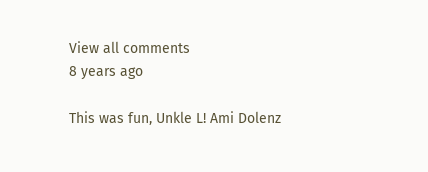View all comments
8 years ago

This was fun, Unkle L! Ami Dolenz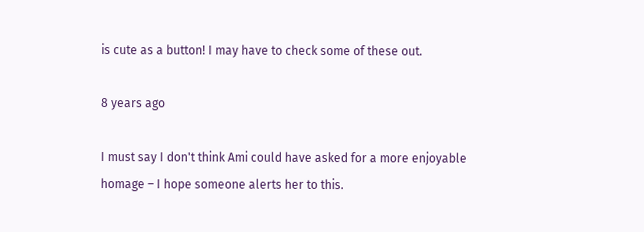is cute as a button! I may have to check some of these out.

8 years ago

I must say I don't think Ami could have asked for a more enjoyable homage – I hope someone alerts her to this.